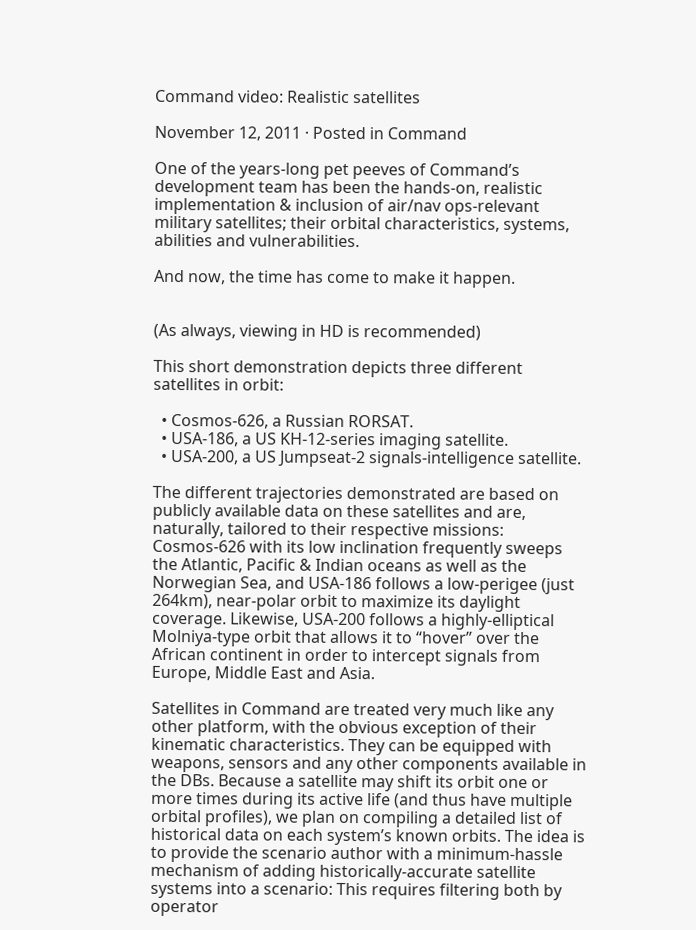Command video: Realistic satellites

November 12, 2011 · Posted in Command

One of the years-long pet peeves of Command’s development team has been the hands-on, realistic implementation & inclusion of air/nav ops-relevant military satellites; their orbital characteristics, systems, abilities and vulnerabilities.

And now, the time has come to make it happen.


(As always, viewing in HD is recommended)

This short demonstration depicts three different satellites in orbit:

  • Cosmos-626, a Russian RORSAT.
  • USA-186, a US KH-12-series imaging satellite.
  • USA-200, a US Jumpseat-2 signals-intelligence satellite.

The different trajectories demonstrated are based on publicly available data on these satellites and are, naturally, tailored to their respective missions: Cosmos-626 with its low inclination frequently sweeps the Atlantic, Pacific & Indian oceans as well as the Norwegian Sea, and USA-186 follows a low-perigee (just 264km), near-polar orbit to maximize its daylight coverage. Likewise, USA-200 follows a highly-elliptical Molniya-type orbit that allows it to “hover” over the African continent in order to intercept signals from Europe, Middle East and Asia.

Satellites in Command are treated very much like any other platform, with the obvious exception of their kinematic characteristics. They can be equipped with weapons, sensors and any other components available in the DBs. Because a satellite may shift its orbit one or more times during its active life (and thus have multiple orbital profiles), we plan on compiling a detailed list of historical data on each system’s known orbits. The idea is to provide the scenario author with a minimum-hassle mechanism of adding historically-accurate satellite systems into a scenario: This requires filtering both by operator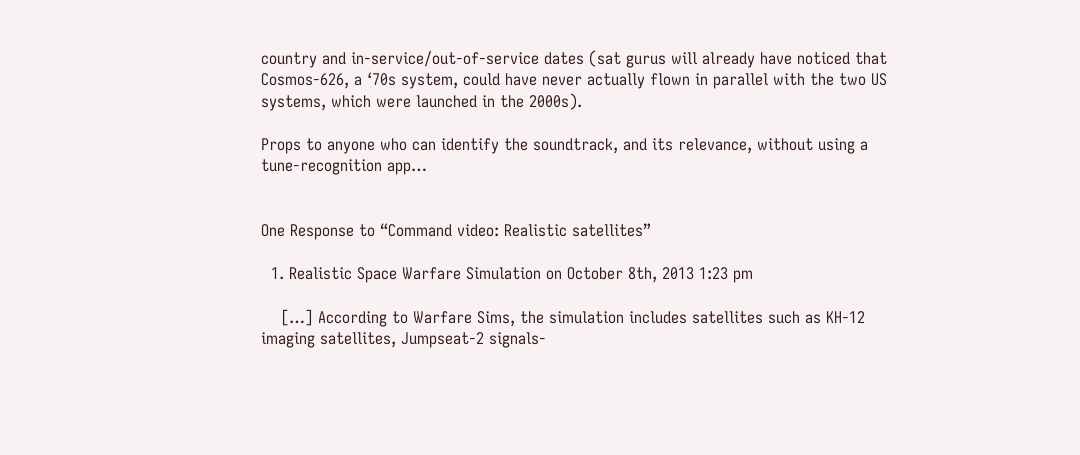country and in-service/out-of-service dates (sat gurus will already have noticed that Cosmos-626, a ‘70s system, could have never actually flown in parallel with the two US systems, which were launched in the 2000s).

Props to anyone who can identify the soundtrack, and its relevance, without using a tune-recognition app…


One Response to “Command video: Realistic satellites”

  1. Realistic Space Warfare Simulation on October 8th, 2013 1:23 pm

    […] According to Warfare Sims, the simulation includes satellites such as KH-12 imaging satellites, Jumpseat-2 signals-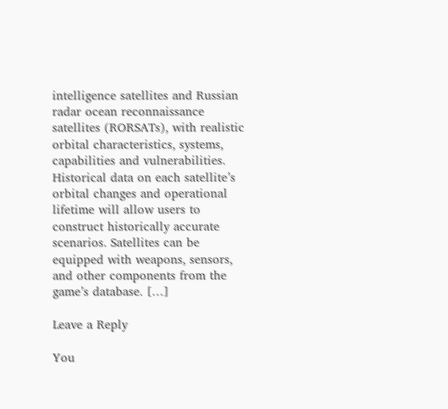intelligence satellites and Russian radar ocean reconnaissance satellites (RORSATs), with realistic orbital characteristics, systems, capabilities and vulnerabilities. Historical data on each satellite’s orbital changes and operational lifetime will allow users to construct historically accurate scenarios. Satellites can be equipped with weapons, sensors, and other components from the game’s database. […]

Leave a Reply

You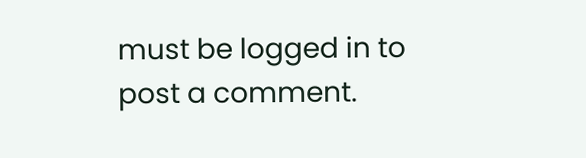must be logged in to post a comment.